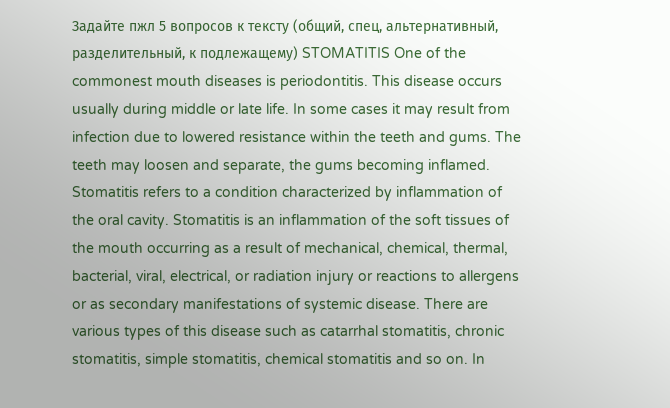Задайте пжл 5 вопросов к тексту (общий, спец, альтернативный, разделительный, к подлежащему) STOMATITIS One of the commonest mouth diseases is periodontitis. This disease occurs usually during middle or late life. In some cases it may result from infection due to lowered resistance within the teeth and gums. The teeth may loosen and separate, the gums becoming inflamed. Stomatitis refers to a condition characterized by inflammation of the oral cavity. Stomatitis is an inflammation of the soft tissues of the mouth occurring as a result of mechanical, chemical, thermal, bacterial, viral, electrical, or radiation injury or reactions to allergens or as secondary manifestations of systemic disease. There are various types of this disease such as catarrhal stomatitis, chronic stomatitis, simple stomatitis, chemical stomatitis and so on. In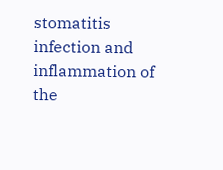stomatitis infection and inflammation of the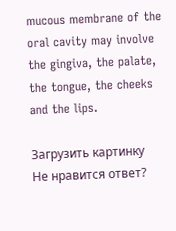mucous membrane of the oral cavity may involve the gingiva, the palate, the tongue, the cheeks and the lips.

Загрузить картинку
Не нравится ответ?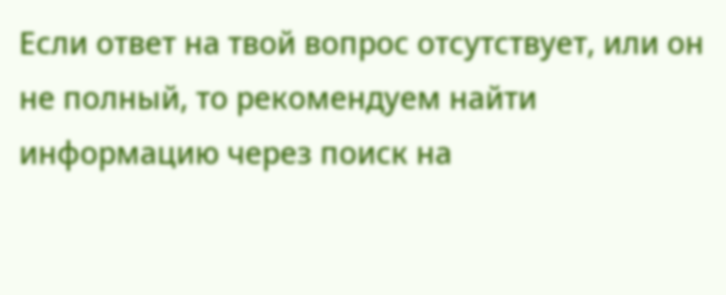Если ответ на твой вопрос отсутствует, или он не полный, то рекомендуем найти информацию через поиск на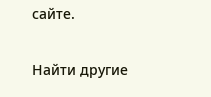сайте.

Найти другие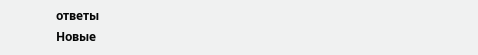ответы
Новые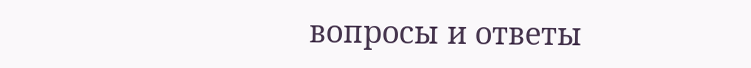вопросы и ответы